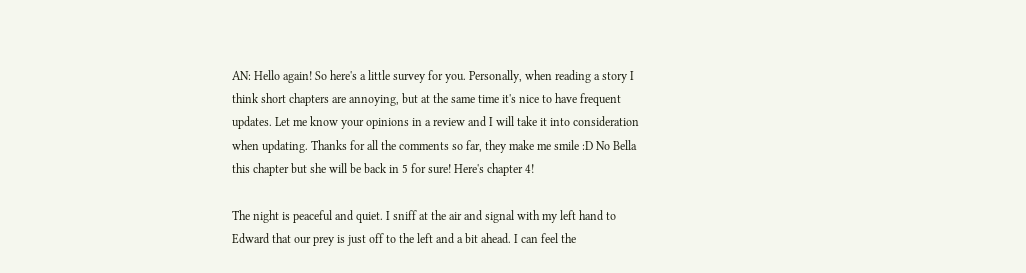AN: Hello again! So here's a little survey for you. Personally, when reading a story I think short chapters are annoying, but at the same time it's nice to have frequent updates. Let me know your opinions in a review and I will take it into consideration when updating. Thanks for all the comments so far, they make me smile :D No Bella this chapter but she will be back in 5 for sure! Here's chapter 4!

The night is peaceful and quiet. I sniff at the air and signal with my left hand to Edward that our prey is just off to the left and a bit ahead. I can feel the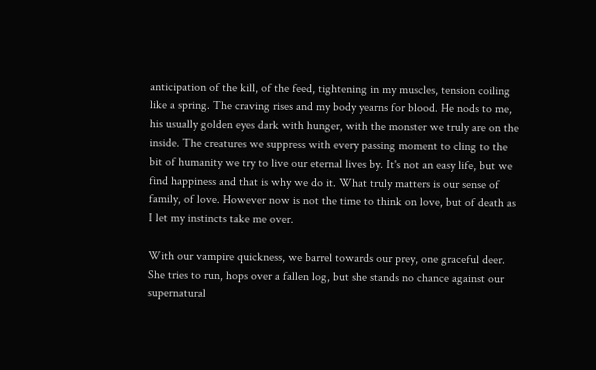anticipation of the kill, of the feed, tightening in my muscles, tension coiling like a spring. The craving rises and my body yearns for blood. He nods to me, his usually golden eyes dark with hunger, with the monster we truly are on the inside. The creatures we suppress with every passing moment to cling to the bit of humanity we try to live our eternal lives by. It's not an easy life, but we find happiness and that is why we do it. What truly matters is our sense of family, of love. However now is not the time to think on love, but of death as I let my instincts take me over.

With our vampire quickness, we barrel towards our prey, one graceful deer. She tries to run, hops over a fallen log, but she stands no chance against our supernatural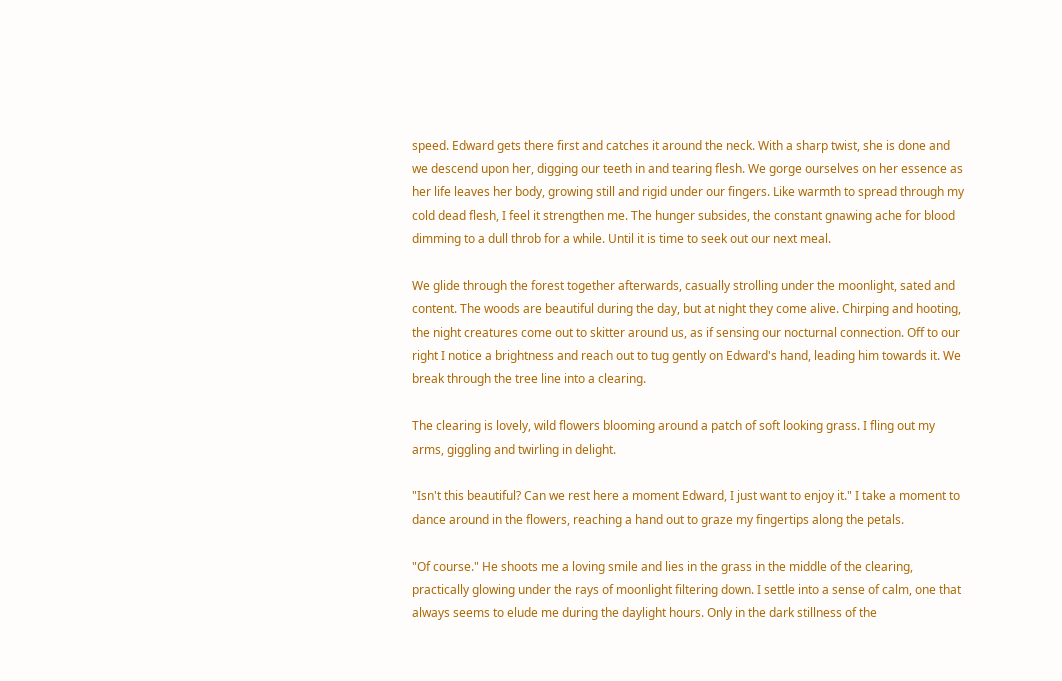speed. Edward gets there first and catches it around the neck. With a sharp twist, she is done and we descend upon her, digging our teeth in and tearing flesh. We gorge ourselves on her essence as her life leaves her body, growing still and rigid under our fingers. Like warmth to spread through my cold dead flesh, I feel it strengthen me. The hunger subsides, the constant gnawing ache for blood dimming to a dull throb for a while. Until it is time to seek out our next meal.

We glide through the forest together afterwards, casually strolling under the moonlight, sated and content. The woods are beautiful during the day, but at night they come alive. Chirping and hooting, the night creatures come out to skitter around us, as if sensing our nocturnal connection. Off to our right I notice a brightness and reach out to tug gently on Edward's hand, leading him towards it. We break through the tree line into a clearing.

The clearing is lovely, wild flowers blooming around a patch of soft looking grass. I fling out my arms, giggling and twirling in delight.

"Isn't this beautiful? Can we rest here a moment Edward, I just want to enjoy it." I take a moment to dance around in the flowers, reaching a hand out to graze my fingertips along the petals.

"Of course." He shoots me a loving smile and lies in the grass in the middle of the clearing, practically glowing under the rays of moonlight filtering down. I settle into a sense of calm, one that always seems to elude me during the daylight hours. Only in the dark stillness of the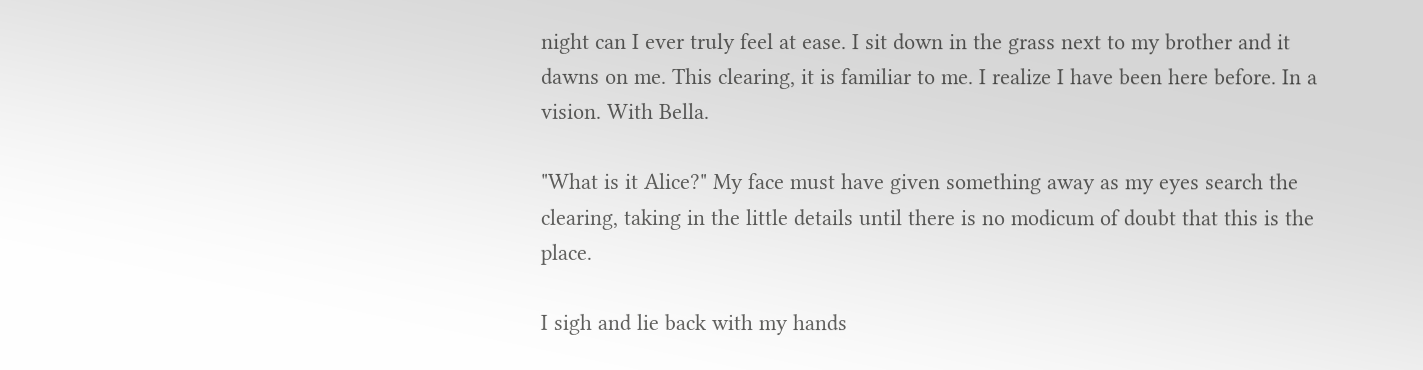night can I ever truly feel at ease. I sit down in the grass next to my brother and it dawns on me. This clearing, it is familiar to me. I realize I have been here before. In a vision. With Bella.

"What is it Alice?" My face must have given something away as my eyes search the clearing, taking in the little details until there is no modicum of doubt that this is the place.

I sigh and lie back with my hands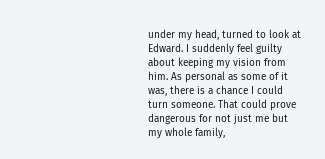under my head, turned to look at Edward. I suddenly feel guilty about keeping my vision from him. As personal as some of it was, there is a chance I could turn someone. That could prove dangerous for not just me but my whole family,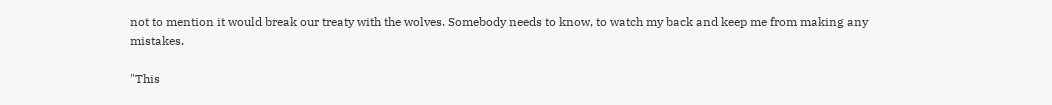not to mention it would break our treaty with the wolves. Somebody needs to know, to watch my back and keep me from making any mistakes.

"This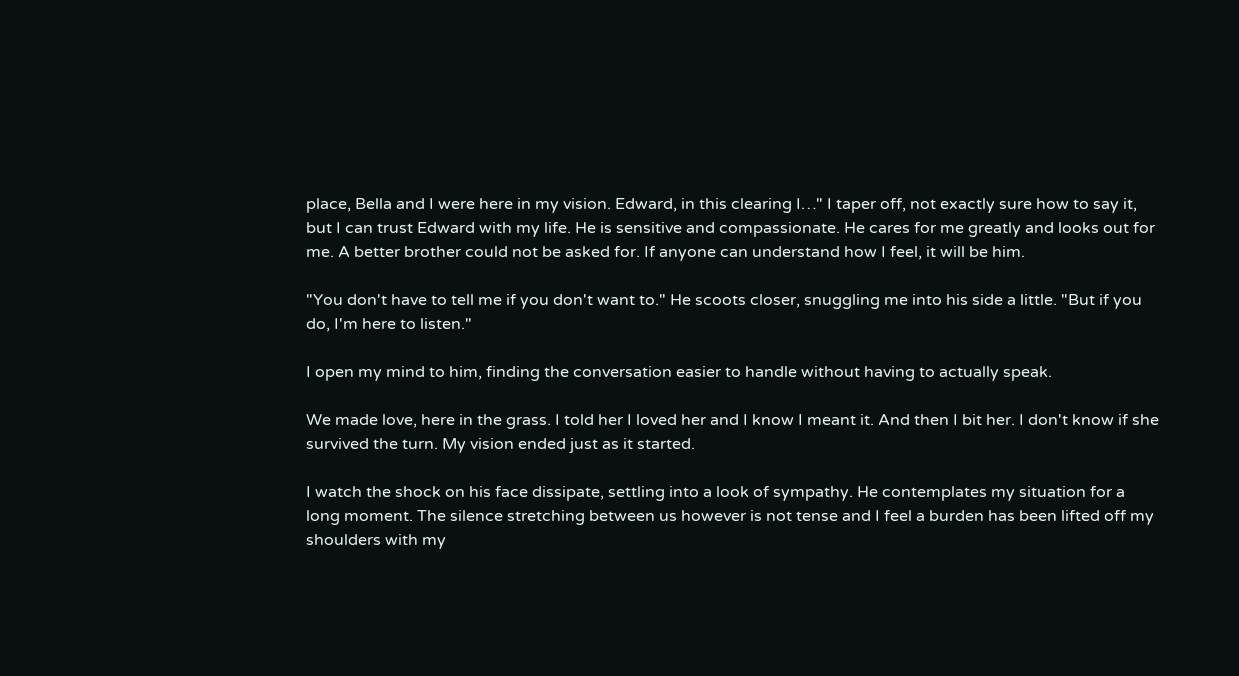place, Bella and I were here in my vision. Edward, in this clearing I…" I taper off, not exactly sure how to say it, but I can trust Edward with my life. He is sensitive and compassionate. He cares for me greatly and looks out for me. A better brother could not be asked for. If anyone can understand how I feel, it will be him.

"You don't have to tell me if you don't want to." He scoots closer, snuggling me into his side a little. "But if you do, I'm here to listen."

I open my mind to him, finding the conversation easier to handle without having to actually speak.

We made love, here in the grass. I told her I loved her and I know I meant it. And then I bit her. I don't know if she survived the turn. My vision ended just as it started.

I watch the shock on his face dissipate, settling into a look of sympathy. He contemplates my situation for a long moment. The silence stretching between us however is not tense and I feel a burden has been lifted off my shoulders with my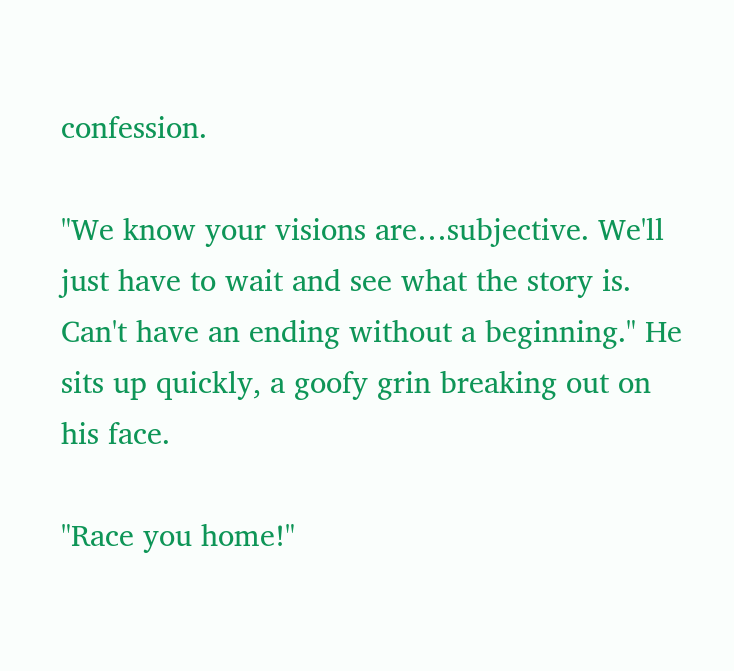confession.

"We know your visions are…subjective. We'll just have to wait and see what the story is. Can't have an ending without a beginning." He sits up quickly, a goofy grin breaking out on his face.

"Race you home!"